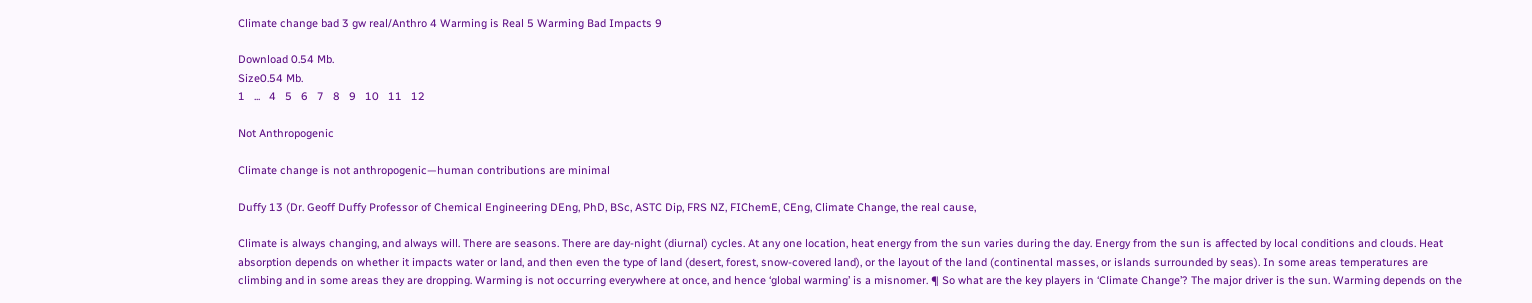Climate change bad 3 gw real/Anthro 4 Warming is Real 5 Warming Bad Impacts 9

Download 0.54 Mb.
Size0.54 Mb.
1   ...   4   5   6   7   8   9   10   11   12

Not Anthropogenic

Climate change is not anthropogenic—human contributions are minimal

Duffy 13 (Dr. Geoff Duffy Professor of Chemical Engineering DEng, PhD, BSc, ASTC Dip, FRS NZ, FIChemE, CEng, Climate Change, the real cause,

Climate is always changing, and always will. There are seasons. There are day-night (diurnal) cycles. At any one location, heat energy from the sun varies during the day. Energy from the sun is affected by local conditions and clouds. Heat absorption depends on whether it impacts water or land, and then even the type of land (desert, forest, snow-covered land), or the layout of the land (continental masses, or islands surrounded by seas). In some areas temperatures are climbing and in some areas they are dropping. Warming is not occurring everywhere at once, and hence ‘global warming’ is a misnomer. ¶ So what are the key players in ‘Climate Change’? The major driver is the sun. Warming depends on the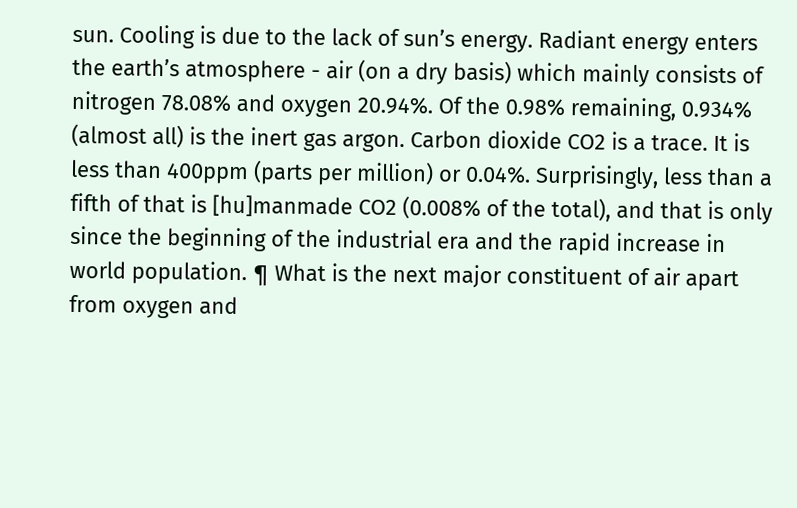sun. Cooling is due to the lack of sun’s energy. Radiant energy enters the earth’s atmosphere - air (on a dry basis) which mainly consists of nitrogen 78.08% and oxygen 20.94%. Of the 0.98% remaining, 0.934% (almost all) is the inert gas argon. Carbon dioxide CO2 is a trace. It is less than 400ppm (parts per million) or 0.04%. Surprisingly, less than a fifth of that is [hu]manmade CO2 (0.008% of the total), and that is only since the beginning of the industrial era and the rapid increase in world population. ¶ What is the next major constituent of air apart from oxygen and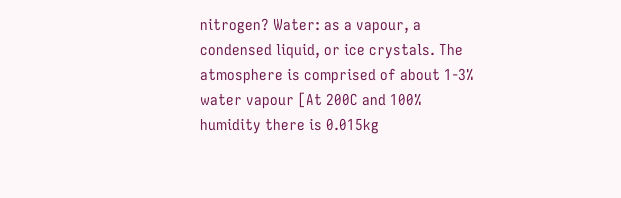nitrogen? Water: as a vapour, a condensed liquid, or ice crystals. The atmosphere is comprised of about 1-3% water vapour [At 200C and 100% humidity there is 0.015kg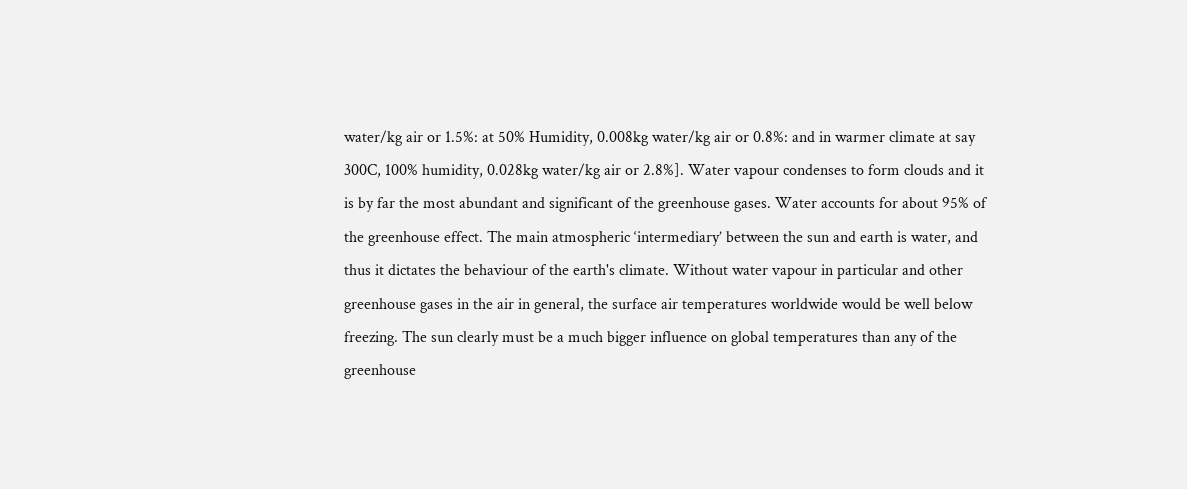water/kg air or 1.5%: at 50% Humidity, 0.008kg water/kg air or 0.8%: and in warmer climate at say 300C, 100% humidity, 0.028kg water/kg air or 2.8%]. Water vapour condenses to form clouds and it is by far the most abundant and significant of the greenhouse gases. Water accounts for about 95% of the greenhouse effect. The main atmospheric ‘intermediary’ between the sun and earth is water, and thus it dictates the behaviour of the earth's climate. Without water vapour in particular and other greenhouse gases in the air in general, the surface air temperatures worldwide would be well below freezing. The sun clearly must be a much bigger influence on global temperatures than any of the greenhouse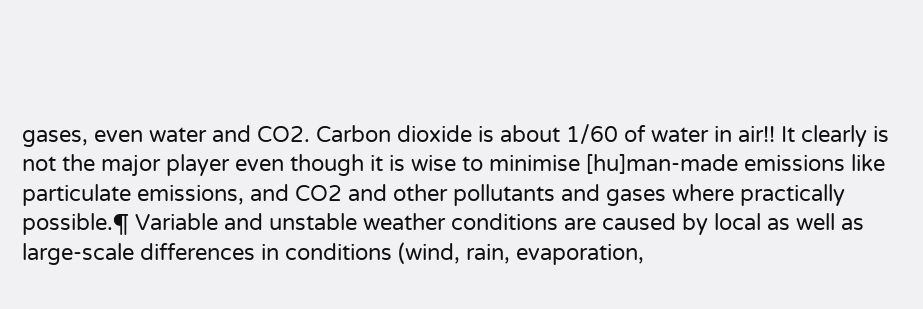gases, even water and CO2. Carbon dioxide is about 1/60 of water in air!! It clearly is not the major player even though it is wise to minimise [hu]man-made emissions like particulate emissions, and CO2 and other pollutants and gases where practically possible.¶ Variable and unstable weather conditions are caused by local as well as large-scale differences in conditions (wind, rain, evaporation,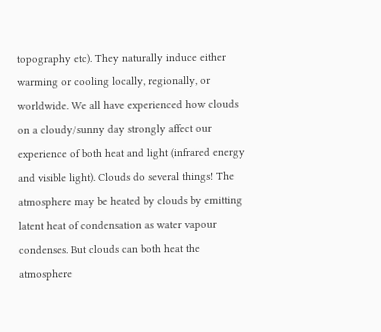topography etc). They naturally induce either warming or cooling locally, regionally, or worldwide. We all have experienced how clouds on a cloudy/sunny day strongly affect our experience of both heat and light (infrared energy and visible light). Clouds do several things! The atmosphere may be heated by clouds by emitting latent heat of condensation as water vapour condenses. But clouds can both heat the atmosphere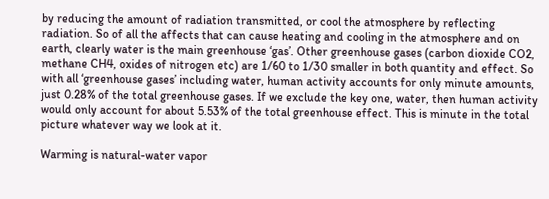by reducing the amount of radiation transmitted, or cool the atmosphere by reflecting radiation. So of all the affects that can cause heating and cooling in the atmosphere and on earth, clearly water is the main greenhouse ‘gas’. Other greenhouse gases (carbon dioxide CO2, methane CH4, oxides of nitrogen etc) are 1/60 to 1/30 smaller in both quantity and effect. So with all ‘greenhouse gases’ including water, human activity accounts for only minute amounts, just 0.28% of the total greenhouse gases. If we exclude the key one, water, then human activity would only account for about 5.53% of the total greenhouse effect. This is minute in the total picture whatever way we look at it.

Warming is natural-water vapor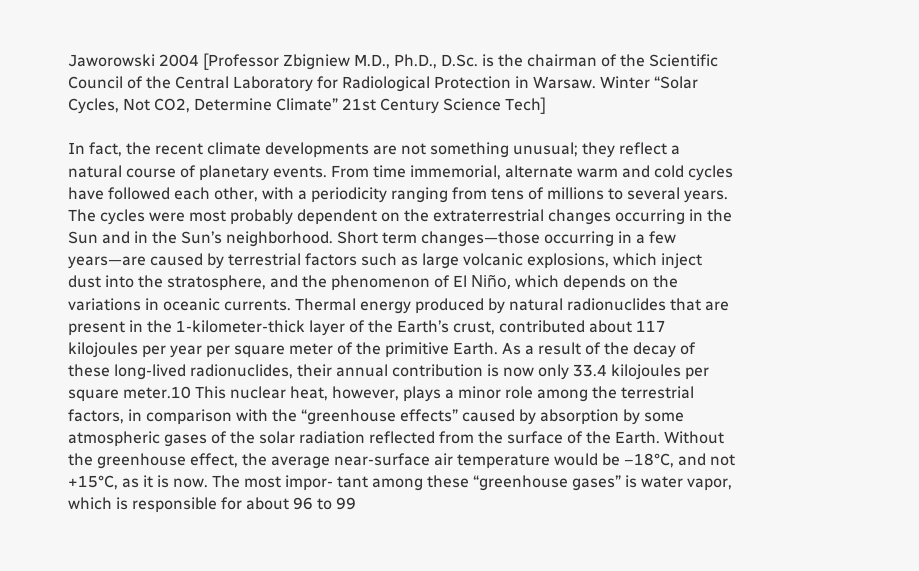Jaworowski 2004 [Professor Zbigniew M.D., Ph.D., D.Sc. is the chairman of the Scientific Council of the Central Laboratory for Radiological Protection in Warsaw. Winter “Solar Cycles, Not CO2, Determine Climate” 21st Century Science Tech]

In fact, the recent climate developments are not something unusual; they reflect a natural course of planetary events. From time immemorial, alternate warm and cold cycles have followed each other, with a periodicity ranging from tens of millions to several years. The cycles were most probably dependent on the extraterrestrial changes occurring in the Sun and in the Sun’s neighborhood. Short term changes—those occurring in a few years—are caused by terrestrial factors such as large volcanic explosions, which inject dust into the stratosphere, and the phenomenon of El Niño, which depends on the variations in oceanic currents. Thermal energy produced by natural radionuclides that are present in the 1-kilometer-thick layer of the Earth’s crust, contributed about 117 kilojoules per year per square meter of the primitive Earth. As a result of the decay of these long-lived radionuclides, their annual contribution is now only 33.4 kilojoules per square meter.10 This nuclear heat, however, plays a minor role among the terrestrial factors, in comparison with the “greenhouse effects” caused by absorption by some atmospheric gases of the solar radiation reflected from the surface of the Earth. Without the greenhouse effect, the average near-surface air temperature would be –18°C, and not +15°C, as it is now. The most impor- tant among these “greenhouse gases” is water vapor, which is responsible for about 96 to 99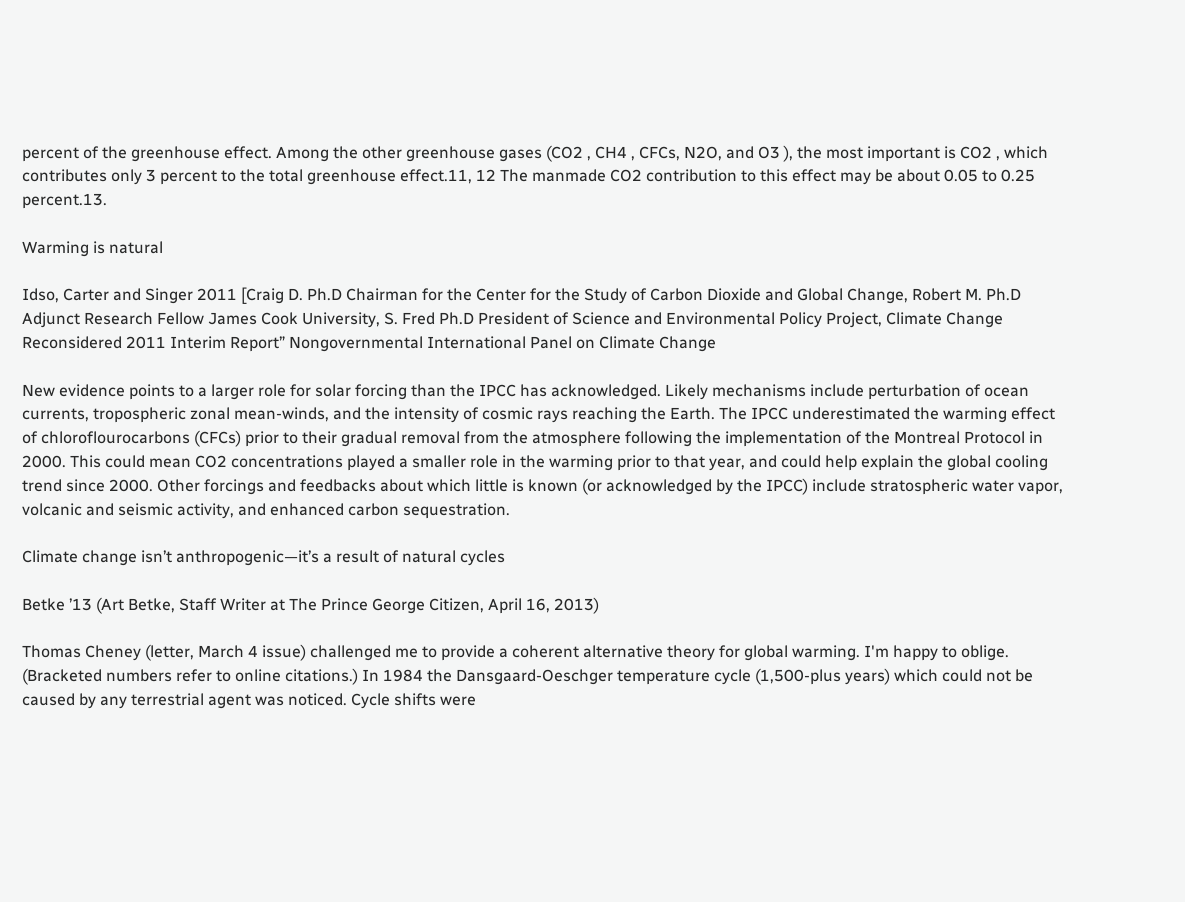percent of the greenhouse effect. Among the other greenhouse gases (CO2 , CH4 , CFCs, N2O, and O3 ), the most important is CO2 , which contributes only 3 percent to the total greenhouse effect.11, 12 The manmade CO2 contribution to this effect may be about 0.05 to 0.25 percent.13.

Warming is natural

Idso, Carter and Singer 2011 [Craig D. Ph.D Chairman for the Center for the Study of Carbon Dioxide and Global Change, Robert M. Ph.D Adjunct Research Fellow James Cook University, S. Fred Ph.D President of Science and Environmental Policy Project, Climate Change Reconsidered 2011 Interim Report” Nongovernmental International Panel on Climate Change

New evidence points to a larger role for solar forcing than the IPCC has acknowledged. Likely mechanisms include perturbation of ocean currents, tropospheric zonal mean-winds, and the intensity of cosmic rays reaching the Earth. The IPCC underestimated the warming effect of chloroflourocarbons (CFCs) prior to their gradual removal from the atmosphere following the implementation of the Montreal Protocol in 2000. This could mean CO2 concentrations played a smaller role in the warming prior to that year, and could help explain the global cooling trend since 2000. Other forcings and feedbacks about which little is known (or acknowledged by the IPCC) include stratospheric water vapor, volcanic and seismic activity, and enhanced carbon sequestration.

Climate change isn’t anthropogenic—it’s a result of natural cycles

Betke ’13 (Art Betke, Staff Writer at The Prince George Citizen, April 16, 2013)

Thomas Cheney (letter, March 4 issue) challenged me to provide a coherent alternative theory for global warming. I'm happy to oblige. (Bracketed numbers refer to online citations.) In 1984 the Dansgaard-Oeschger temperature cycle (1,500-plus years) which could not be caused by any terrestrial agent was noticed. Cycle shifts were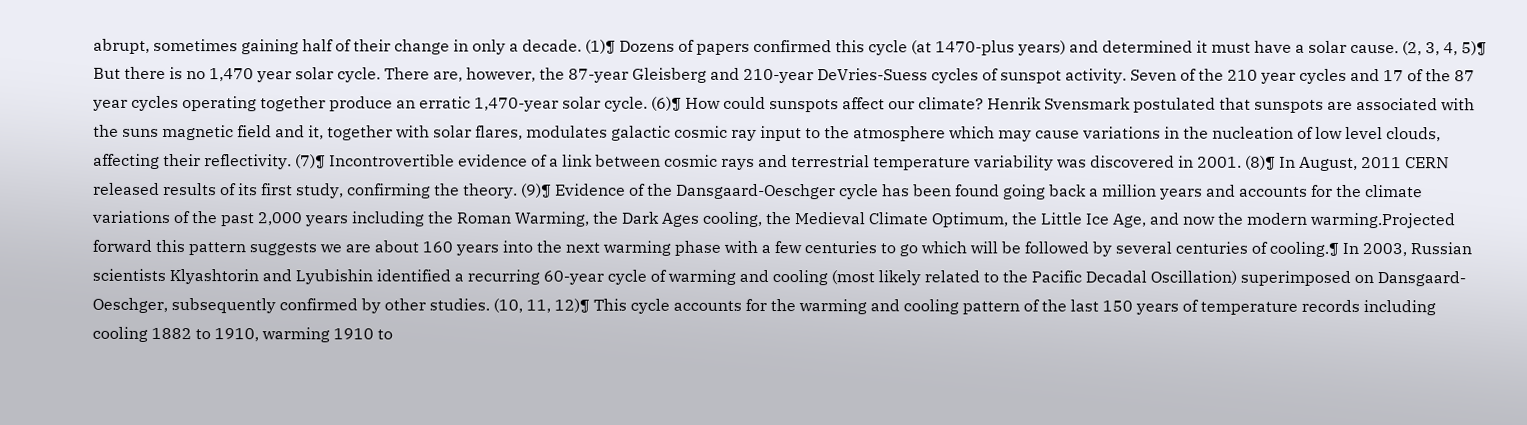abrupt, sometimes gaining half of their change in only a decade. (1)¶ Dozens of papers confirmed this cycle (at 1470-plus years) and determined it must have a solar cause. (2, 3, 4, 5)¶ But there is no 1,470 year solar cycle. There are, however, the 87-year Gleisberg and 210-year DeVries-Suess cycles of sunspot activity. Seven of the 210 year cycles and 17 of the 87 year cycles operating together produce an erratic 1,470-year solar cycle. (6)¶ How could sunspots affect our climate? Henrik Svensmark postulated that sunspots are associated with the suns magnetic field and it, together with solar flares, modulates galactic cosmic ray input to the atmosphere which may cause variations in the nucleation of low level clouds, affecting their reflectivity. (7)¶ Incontrovertible evidence of a link between cosmic rays and terrestrial temperature variability was discovered in 2001. (8)¶ In August, 2011 CERN released results of its first study, confirming the theory. (9)¶ Evidence of the Dansgaard-Oeschger cycle has been found going back a million years and accounts for the climate variations of the past 2,000 years including the Roman Warming, the Dark Ages cooling, the Medieval Climate Optimum, the Little Ice Age, and now the modern warming.Projected forward this pattern suggests we are about 160 years into the next warming phase with a few centuries to go which will be followed by several centuries of cooling.¶ In 2003, Russian scientists Klyashtorin and Lyubishin identified a recurring 60-year cycle of warming and cooling (most likely related to the Pacific Decadal Oscillation) superimposed on Dansgaard-Oeschger, subsequently confirmed by other studies. (10, 11, 12)¶ This cycle accounts for the warming and cooling pattern of the last 150 years of temperature records including cooling 1882 to 1910, warming 1910 to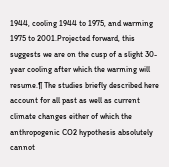1944, cooling 1944 to 1975, and warming 1975 to 2001.Projected forward, this suggests we are on the cusp of a slight 30-year cooling after which the warming will resume.¶ The studies briefly described here account for all past as well as current climate changes either of which the anthropogenic CO2 hypothesis absolutely cannot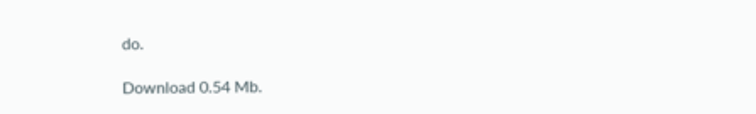do.

Download 0.54 Mb.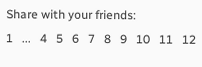Share with your friends:
1   ...   4   5   6   7   8   9   10   11   12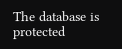The database is protected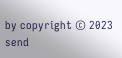by copyright © 2023
send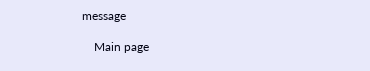message

    Main page